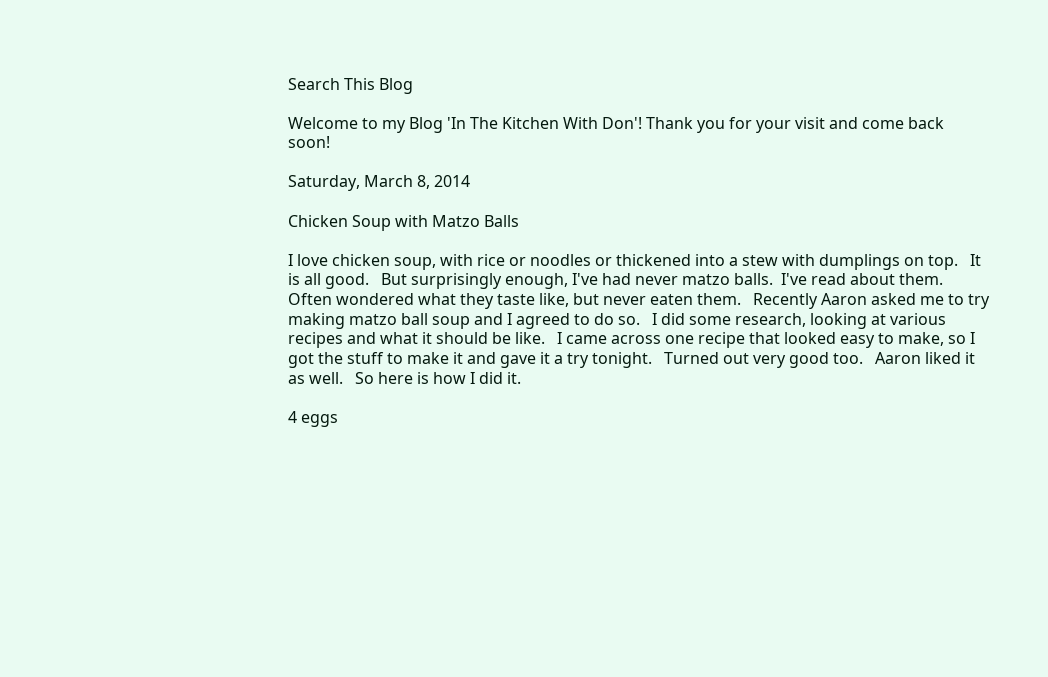Search This Blog

Welcome to my Blog 'In The Kitchen With Don'! Thank you for your visit and come back soon!

Saturday, March 8, 2014

Chicken Soup with Matzo Balls

I love chicken soup, with rice or noodles or thickened into a stew with dumplings on top.   It is all good.   But surprisingly enough, I've had never matzo balls.  I've read about them.  Often wondered what they taste like, but never eaten them.   Recently Aaron asked me to try making matzo ball soup and I agreed to do so.   I did some research, looking at various recipes and what it should be like.   I came across one recipe that looked easy to make, so I got the stuff to make it and gave it a try tonight.   Turned out very good too.   Aaron liked it as well.   So here is how I did it.

4 eggs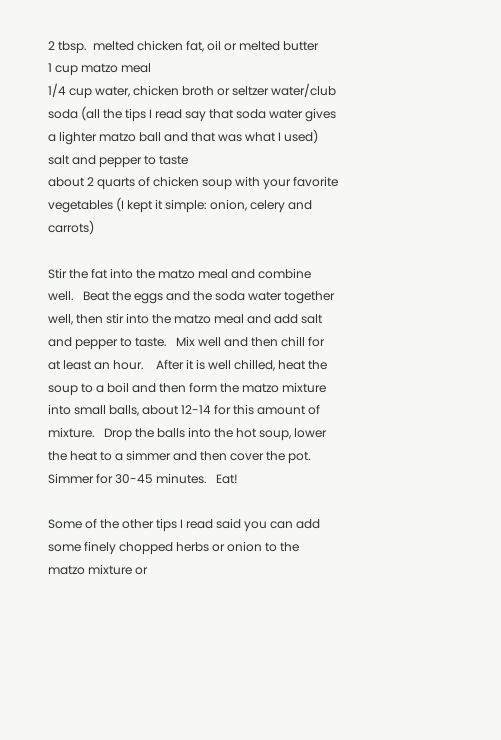2 tbsp.  melted chicken fat, oil or melted butter
1 cup matzo meal
1/4 cup water, chicken broth or seltzer water/club soda (all the tips I read say that soda water gives a lighter matzo ball and that was what I used)
salt and pepper to taste
about 2 quarts of chicken soup with your favorite vegetables (I kept it simple: onion, celery and carrots)

Stir the fat into the matzo meal and combine well.   Beat the eggs and the soda water together well, then stir into the matzo meal and add salt and pepper to taste.   Mix well and then chill for at least an hour.    After it is well chilled, heat the soup to a boil and then form the matzo mixture into small balls, about 12-14 for this amount of mixture.   Drop the balls into the hot soup, lower the heat to a simmer and then cover the pot.   Simmer for 30-45 minutes.   Eat!

Some of the other tips I read said you can add some finely chopped herbs or onion to the matzo mixture or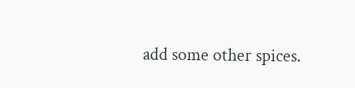add some other spices.